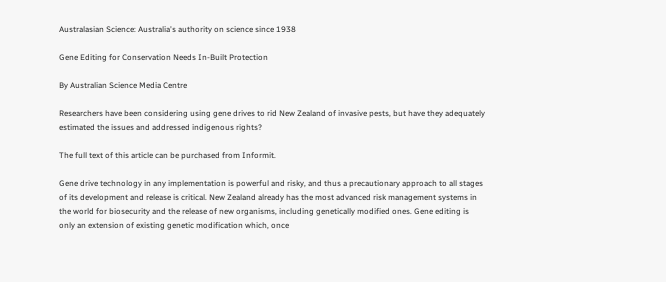Australasian Science: Australia's authority on science since 1938

Gene Editing for Conservation Needs In-Built Protection

By Australian Science Media Centre

Researchers have been considering using gene drives to rid New Zealand of invasive pests, but have they adequately estimated the issues and addressed indigenous rights?

The full text of this article can be purchased from Informit.

Gene drive technology in any implementation is powerful and risky, and thus a precautionary approach to all stages of its development and release is critical. New Zealand already has the most advanced risk management systems in the world for biosecurity and the release of new organisms, including genetically modified ones. Gene editing is only an extension of existing genetic modification which, once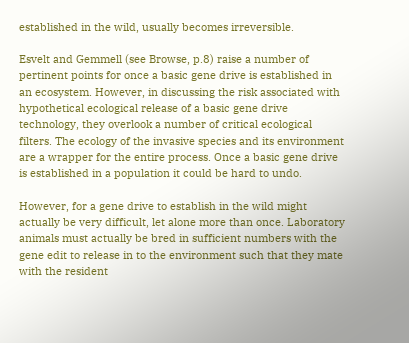established in the wild, usually becomes irreversible.

Esvelt and Gemmell (see Browse, p.8) raise a number of pertinent points for once a basic gene drive is established in an ecosystem. However, in discussing the risk associated with hypothetical ecological release of a basic gene drive technology, they overlook a number of critical ecological filters. The ecology of the invasive species and its environment are a wrapper for the entire process. Once a basic gene drive is established in a population it could be hard to undo.

However, for a gene drive to establish in the wild might actually be very difficult, let alone more than once. Laboratory animals must actually be bred in sufficient numbers with the gene edit to release in to the environment such that they mate with the resident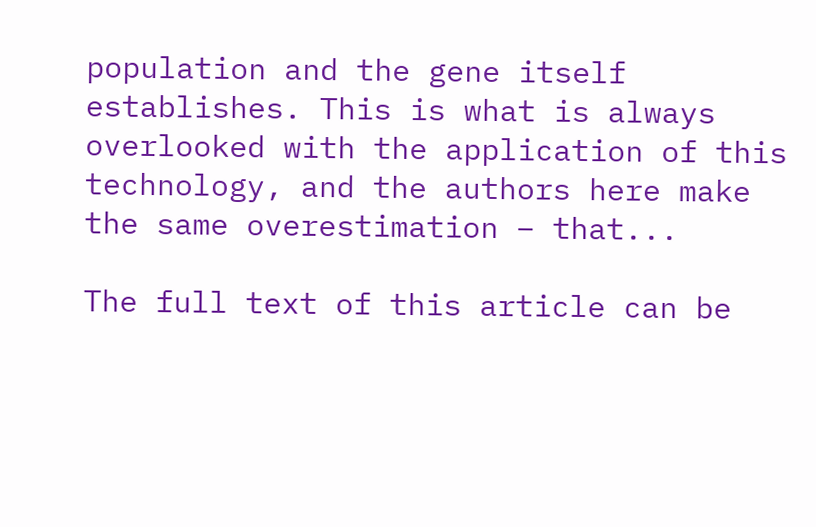population and the gene itself establishes. This is what is always overlooked with the application of this technology, and the authors here make the same overestimation – that...

The full text of this article can be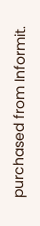purchased from Informit.